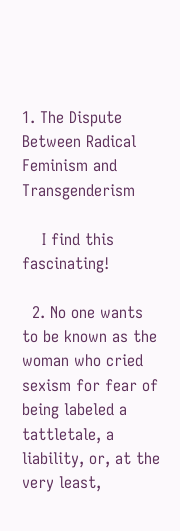1. The Dispute Between Radical Feminism and Transgenderism

    I find this fascinating!

  2. No one wants to be known as the woman who cried sexism for fear of being labeled a tattletale, a liability, or, at the very least,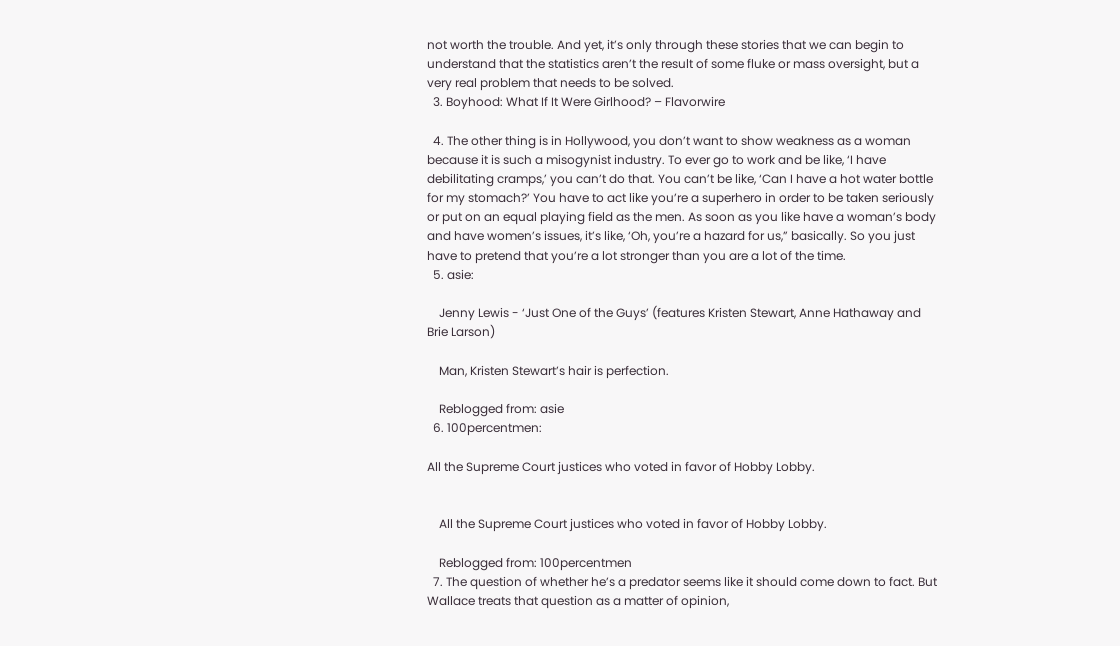not worth the trouble. And yet, it’s only through these stories that we can begin to understand that the statistics aren’t the result of some fluke or mass oversight, but a very real problem that needs to be solved.
  3. Boyhood: What If It Were Girlhood? – Flavorwire

  4. The other thing is in Hollywood, you don’t want to show weakness as a woman because it is such a misogynist industry. To ever go to work and be like, ‘I have debilitating cramps,’ you can’t do that. You can’t be like, ‘Can I have a hot water bottle for my stomach?’ You have to act like you’re a superhero in order to be taken seriously or put on an equal playing field as the men. As soon as you like have a woman’s body and have women’s issues, it’s like, ‘Oh, you’re a hazard for us,” basically. So you just have to pretend that you’re a lot stronger than you are a lot of the time.
  5. asie:

    Jenny Lewis - ‘Just One of the Guys’ (features Kristen Stewart, Anne Hathaway and Brie Larson)

    Man, Kristen Stewart’s hair is perfection.

    Reblogged from: asie
  6. 100percentmen:

All the Supreme Court justices who voted in favor of Hobby Lobby.


    All the Supreme Court justices who voted in favor of Hobby Lobby.

    Reblogged from: 100percentmen
  7. The question of whether he’s a predator seems like it should come down to fact. But Wallace treats that question as a matter of opinion,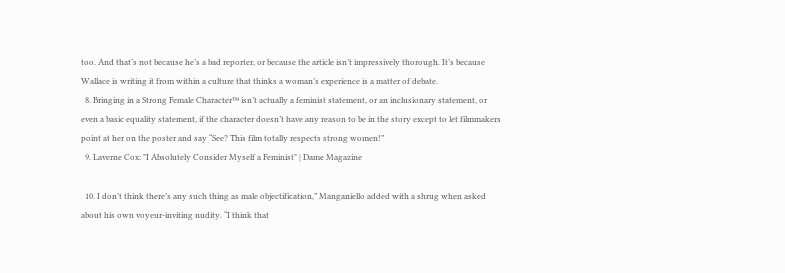too. And that’s not because he’s a bad reporter, or because the article isn’t impressively thorough. It’s because Wallace is writing it from within a culture that thinks a woman’s experience is a matter of debate.
  8. Bringing in a Strong Female Character™ isn’t actually a feminist statement, or an inclusionary statement, or even a basic equality statement, if the character doesn’t have any reason to be in the story except to let filmmakers point at her on the poster and say “See? This film totally respects strong women!”
  9. Laverne Cox: "I Absolutely Consider Myself a Feminist" | Dame Magazine

  10. I don’t think there’s any such thing as male objectification,” Manganiello added with a shrug when asked about his own voyeur-inviting nudity. “I think that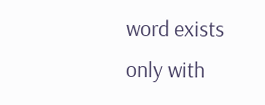word exists only with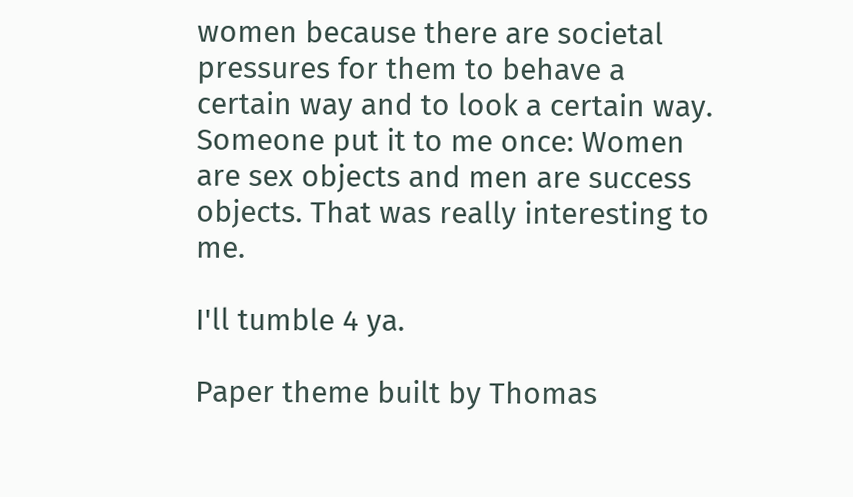women because there are societal pressures for them to behave a certain way and to look a certain way. Someone put it to me once: Women are sex objects and men are success objects. That was really interesting to me.

I'll tumble 4 ya.

Paper theme built by Thomas